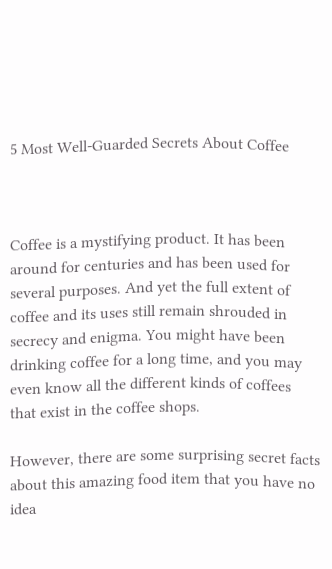5 Most Well-Guarded Secrets About Coffee



Coffee is a mystifying product. It has been around for centuries and has been used for several purposes. And yet the full extent of coffee and its uses still remain shrouded in secrecy and enigma. You might have been drinking coffee for a long time, and you may even know all the different kinds of coffees that exist in the coffee shops.

However, there are some surprising secret facts about this amazing food item that you have no idea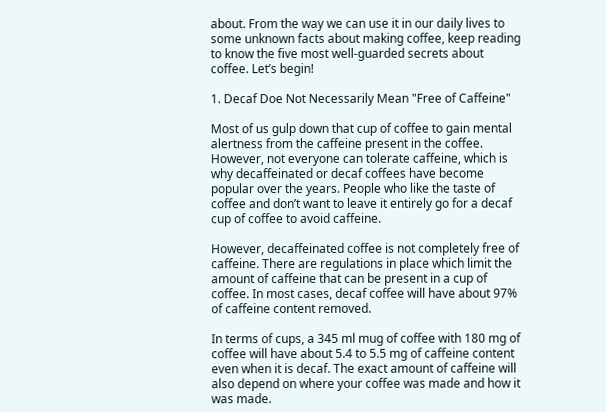about. From the way we can use it in our daily lives to some unknown facts about making coffee, keep reading to know the five most well-guarded secrets about coffee. Let’s begin!

1. Decaf Doe Not Necessarily Mean "Free of Caffeine"

Most of us gulp down that cup of coffee to gain mental alertness from the caffeine present in the coffee. However, not everyone can tolerate caffeine, which is why decaffeinated or decaf coffees have become popular over the years. People who like the taste of coffee and don’t want to leave it entirely go for a decaf cup of coffee to avoid caffeine.

However, decaffeinated coffee is not completely free of caffeine. There are regulations in place which limit the amount of caffeine that can be present in a cup of coffee. In most cases, decaf coffee will have about 97% of caffeine content removed.

In terms of cups, a 345 ml mug of coffee with 180 mg of coffee will have about 5.4 to 5.5 mg of caffeine content even when it is decaf. The exact amount of caffeine will also depend on where your coffee was made and how it was made.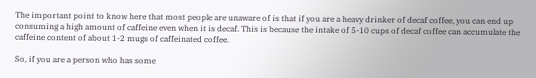The important point to know here that most people are unaware of is that if you are a heavy drinker of decaf coffee, you can end up consuming a high amount of caffeine even when it is decaf. This is because the intake of 5-10 cups of decaf coffee can accumulate the caffeine content of about 1-2 mugs of caffeinated coffee.

So, if you are a person who has some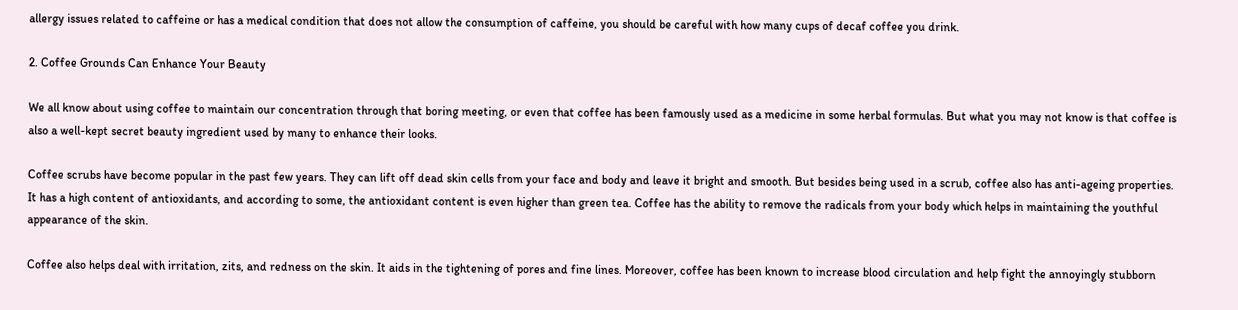allergy issues related to caffeine or has a medical condition that does not allow the consumption of caffeine, you should be careful with how many cups of decaf coffee you drink.

2. Coffee Grounds Can Enhance Your Beauty

We all know about using coffee to maintain our concentration through that boring meeting, or even that coffee has been famously used as a medicine in some herbal formulas. But what you may not know is that coffee is also a well-kept secret beauty ingredient used by many to enhance their looks.

Coffee scrubs have become popular in the past few years. They can lift off dead skin cells from your face and body and leave it bright and smooth. But besides being used in a scrub, coffee also has anti-ageing properties. It has a high content of antioxidants, and according to some, the antioxidant content is even higher than green tea. Coffee has the ability to remove the radicals from your body which helps in maintaining the youthful appearance of the skin.

Coffee also helps deal with irritation, zits, and redness on the skin. It aids in the tightening of pores and fine lines. Moreover, coffee has been known to increase blood circulation and help fight the annoyingly stubborn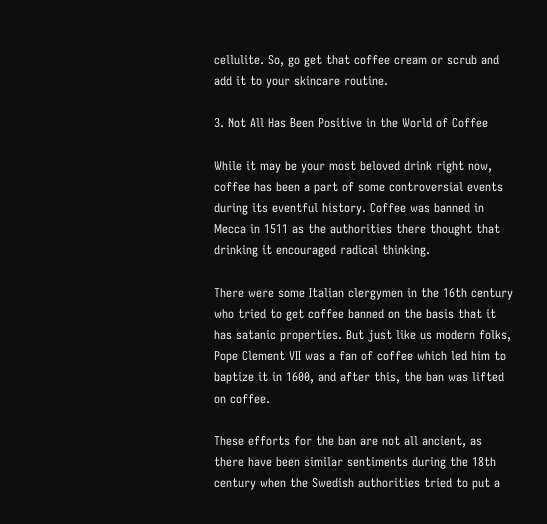cellulite. So, go get that coffee cream or scrub and add it to your skincare routine.

3. Not All Has Been Positive in the World of Coffee

While it may be your most beloved drink right now, coffee has been a part of some controversial events during its eventful history. Coffee was banned in Mecca in 1511 as the authorities there thought that drinking it encouraged radical thinking.

There were some Italian clergymen in the 16th century who tried to get coffee banned on the basis that it has satanic properties. But just like us modern folks, Pope Clement VII was a fan of coffee which led him to baptize it in 1600, and after this, the ban was lifted on coffee.

These efforts for the ban are not all ancient, as there have been similar sentiments during the 18th century when the Swedish authorities tried to put a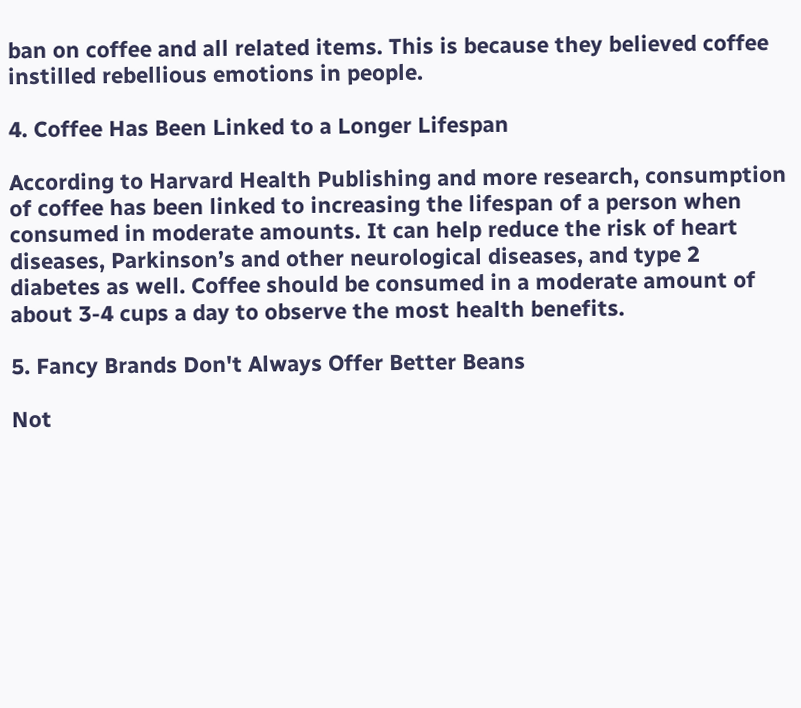ban on coffee and all related items. This is because they believed coffee instilled rebellious emotions in people.

4. Coffee Has Been Linked to a Longer Lifespan

According to Harvard Health Publishing and more research, consumption of coffee has been linked to increasing the lifespan of a person when consumed in moderate amounts. It can help reduce the risk of heart diseases, Parkinson’s and other neurological diseases, and type 2 diabetes as well. Coffee should be consumed in a moderate amount of about 3-4 cups a day to observe the most health benefits.

5. Fancy Brands Don't Always Offer Better Beans

Not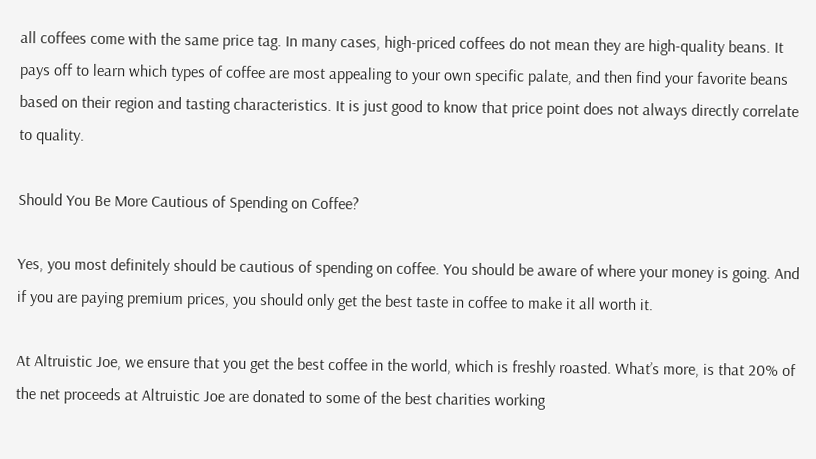all coffees come with the same price tag. In many cases, high-priced coffees do not mean they are high-quality beans. It pays off to learn which types of coffee are most appealing to your own specific palate, and then find your favorite beans based on their region and tasting characteristics. It is just good to know that price point does not always directly correlate to quality.

Should You Be More Cautious of Spending on Coffee?

Yes, you most definitely should be cautious of spending on coffee. You should be aware of where your money is going. And if you are paying premium prices, you should only get the best taste in coffee to make it all worth it.

At Altruistic Joe, we ensure that you get the best coffee in the world, which is freshly roasted. What’s more, is that 20% of the net proceeds at Altruistic Joe are donated to some of the best charities working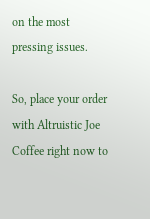on the most pressing issues.

So, place your order with Altruistic Joe Coffee right now to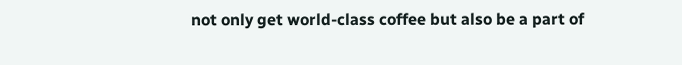not only get world-class coffee but also be a part of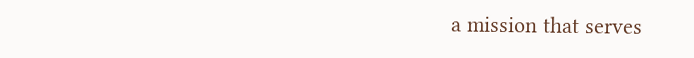a mission that serves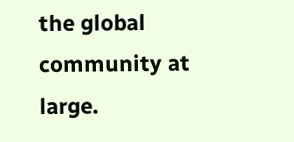the global community at large.